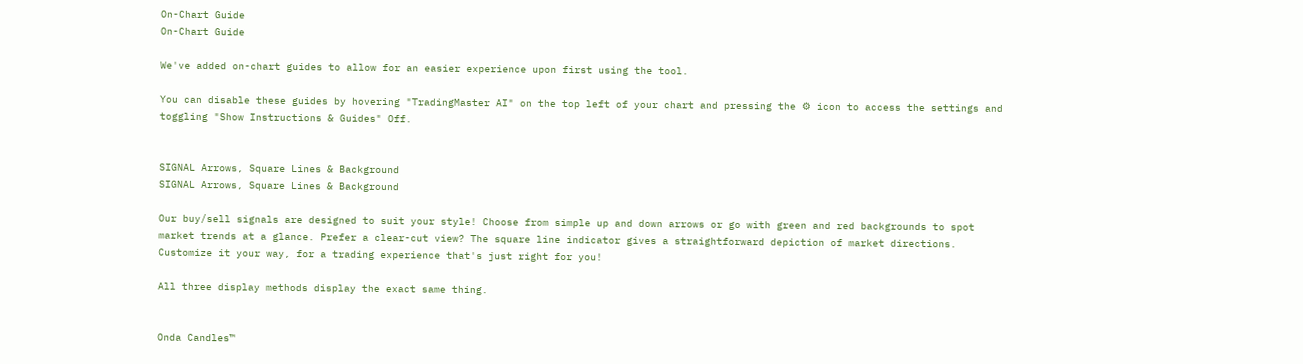On-Chart Guide
On-Chart Guide

We've added on-chart guides to allow for an easier experience upon first using the tool.

You can disable these guides by hovering "TradingMaster AI" on the top left of your chart and pressing the ⚙ icon to access the settings and toggling "Show Instructions & Guides" Off.


SIGNAL Arrows, Square Lines & Background
SIGNAL Arrows, Square Lines & Background

Our buy/sell signals are designed to suit your style! Choose from simple up and down arrows or go with green and red backgrounds to spot market trends at a glance. Prefer a clear-cut view? The square line indicator gives a straightforward depiction of market directions. Customize it your way, for a trading experience that's just right for you!

All three display methods display the exact same thing.


Onda Candles™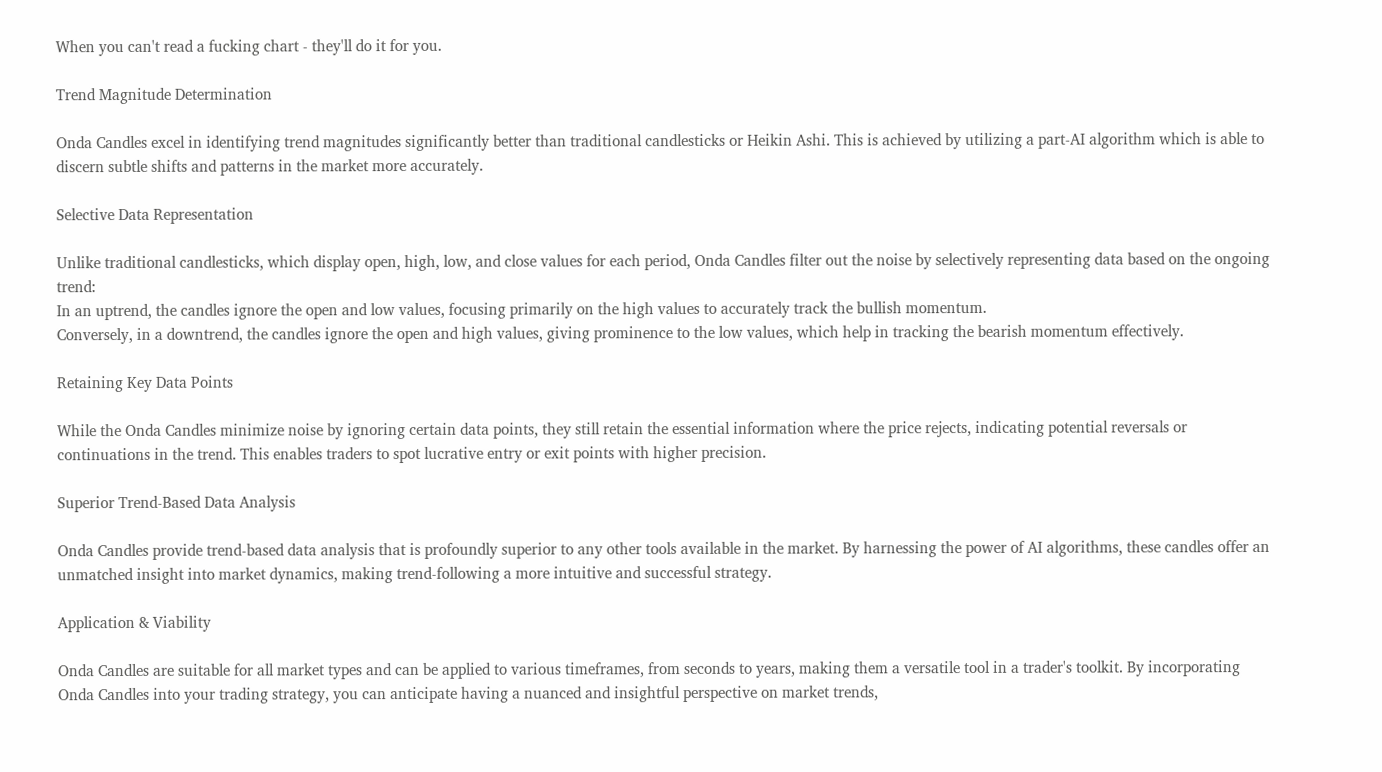When you can't read a fucking chart - they'll do it for you.

Trend Magnitude Determination

Onda Candles excel in identifying trend magnitudes significantly better than traditional candlesticks or Heikin Ashi. This is achieved by utilizing a part-AI algorithm which is able to discern subtle shifts and patterns in the market more accurately.

Selective Data Representation

Unlike traditional candlesticks, which display open, high, low, and close values for each period, Onda Candles filter out the noise by selectively representing data based on the ongoing trend:
In an uptrend, the candles ignore the open and low values, focusing primarily on the high values to accurately track the bullish momentum.
Conversely, in a downtrend, the candles ignore the open and high values, giving prominence to the low values, which help in tracking the bearish momentum effectively.

Retaining Key Data Points

While the Onda Candles minimize noise by ignoring certain data points, they still retain the essential information where the price rejects, indicating potential reversals or continuations in the trend. This enables traders to spot lucrative entry or exit points with higher precision.

Superior Trend-Based Data Analysis

Onda Candles provide trend-based data analysis that is profoundly superior to any other tools available in the market. By harnessing the power of AI algorithms, these candles offer an unmatched insight into market dynamics, making trend-following a more intuitive and successful strategy.

Application & Viability

Onda Candles are suitable for all market types and can be applied to various timeframes, from seconds to years, making them a versatile tool in a trader's toolkit. By incorporating Onda Candles into your trading strategy, you can anticipate having a nuanced and insightful perspective on market trends,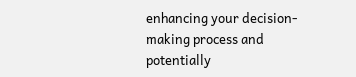enhancing your decision-making process and potentially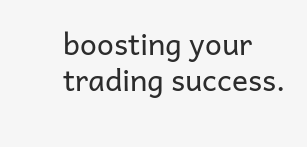boosting your trading success.